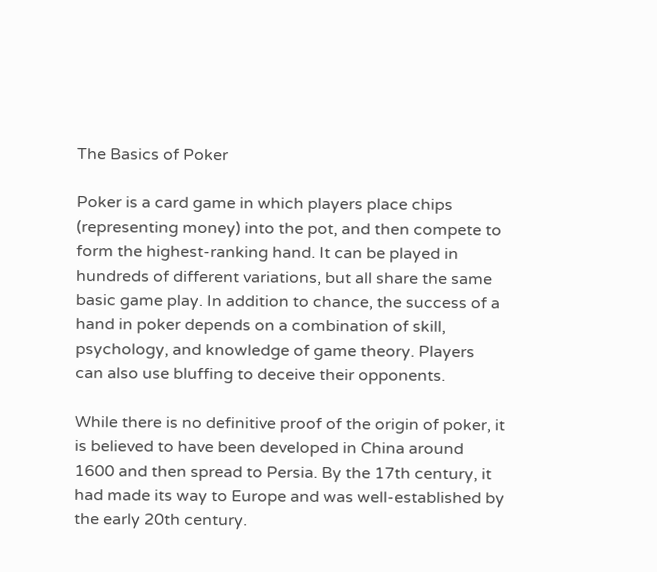The Basics of Poker

Poker is a card game in which players place chips (representing money) into the pot, and then compete to form the highest-ranking hand. It can be played in hundreds of different variations, but all share the same basic game play. In addition to chance, the success of a hand in poker depends on a combination of skill, psychology, and knowledge of game theory. Players can also use bluffing to deceive their opponents.

While there is no definitive proof of the origin of poker, it is believed to have been developed in China around 1600 and then spread to Persia. By the 17th century, it had made its way to Europe and was well-established by the early 20th century.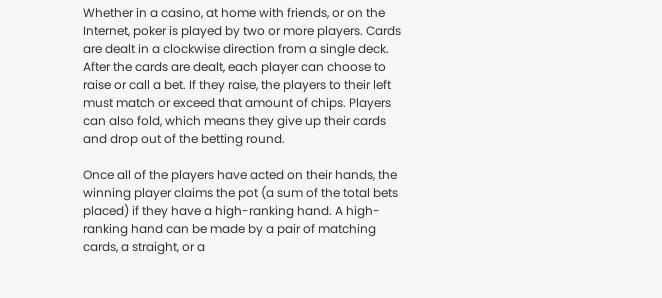Whether in a casino, at home with friends, or on the Internet, poker is played by two or more players. Cards are dealt in a clockwise direction from a single deck. After the cards are dealt, each player can choose to raise or call a bet. If they raise, the players to their left must match or exceed that amount of chips. Players can also fold, which means they give up their cards and drop out of the betting round.

Once all of the players have acted on their hands, the winning player claims the pot (a sum of the total bets placed) if they have a high-ranking hand. A high-ranking hand can be made by a pair of matching cards, a straight, or a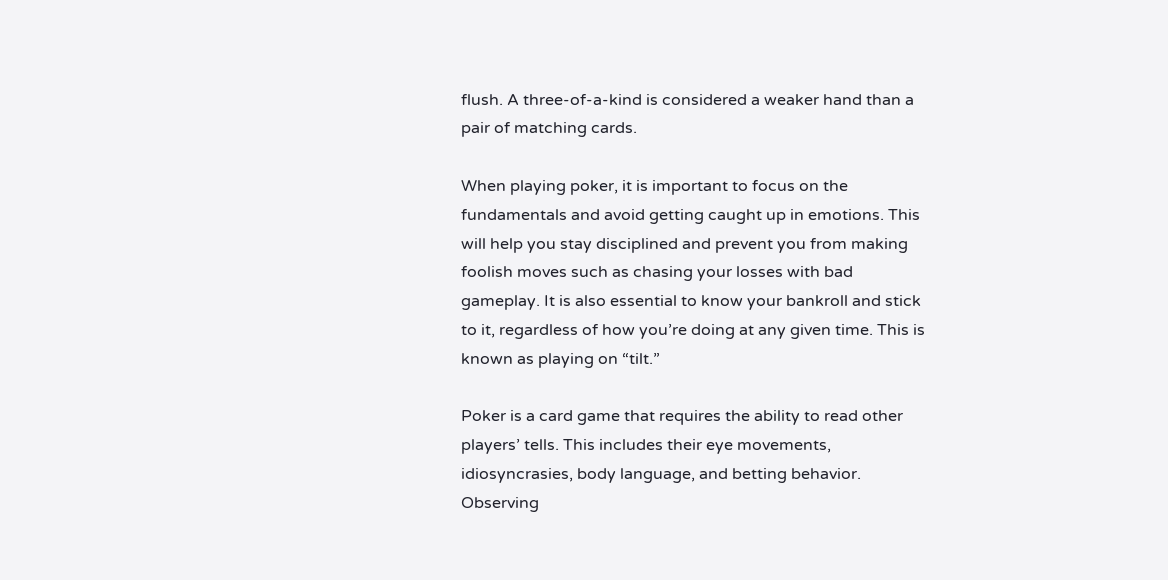flush. A three-of-a-kind is considered a weaker hand than a pair of matching cards.

When playing poker, it is important to focus on the fundamentals and avoid getting caught up in emotions. This will help you stay disciplined and prevent you from making foolish moves such as chasing your losses with bad gameplay. It is also essential to know your bankroll and stick to it, regardless of how you’re doing at any given time. This is known as playing on “tilt.”

Poker is a card game that requires the ability to read other players’ tells. This includes their eye movements, idiosyncrasies, body language, and betting behavior. Observing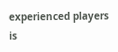experienced players is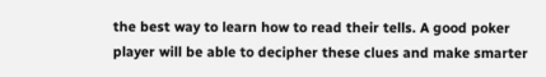the best way to learn how to read their tells. A good poker player will be able to decipher these clues and make smarter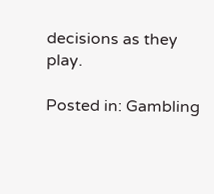decisions as they play.

Posted in: Gambling